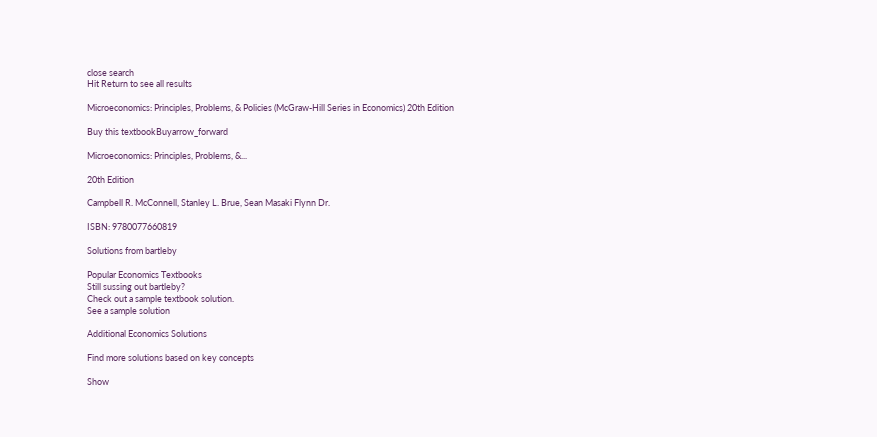close search
Hit Return to see all results

Microeconomics: Principles, Problems, & Policies (McGraw-Hill Series in Economics) 20th Edition

Buy this textbookBuyarrow_forward

Microeconomics: Principles, Problems, &...

20th Edition

Campbell R. McConnell, Stanley L. Brue, Sean Masaki Flynn Dr.

ISBN: 9780077660819

Solutions from bartleby

Popular Economics Textbooks
Still sussing out bartleby?
Check out a sample textbook solution.
See a sample solution

Additional Economics Solutions

Find more solutions based on key concepts

Show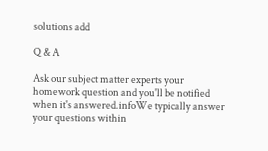solutions add

Q & A

Ask our subject matter experts your homework question and you'll be notified when it's answered.infoWe typically answer your questions within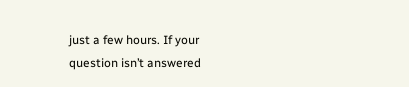just a few hours. If your question isn’t answered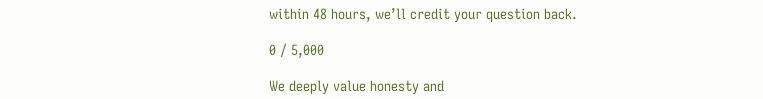within 48 hours, we’ll credit your question back.

0 / 5,000

We deeply value honesty and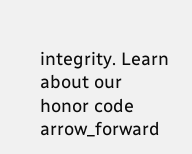integrity. Learn about our honor code arrow_forward